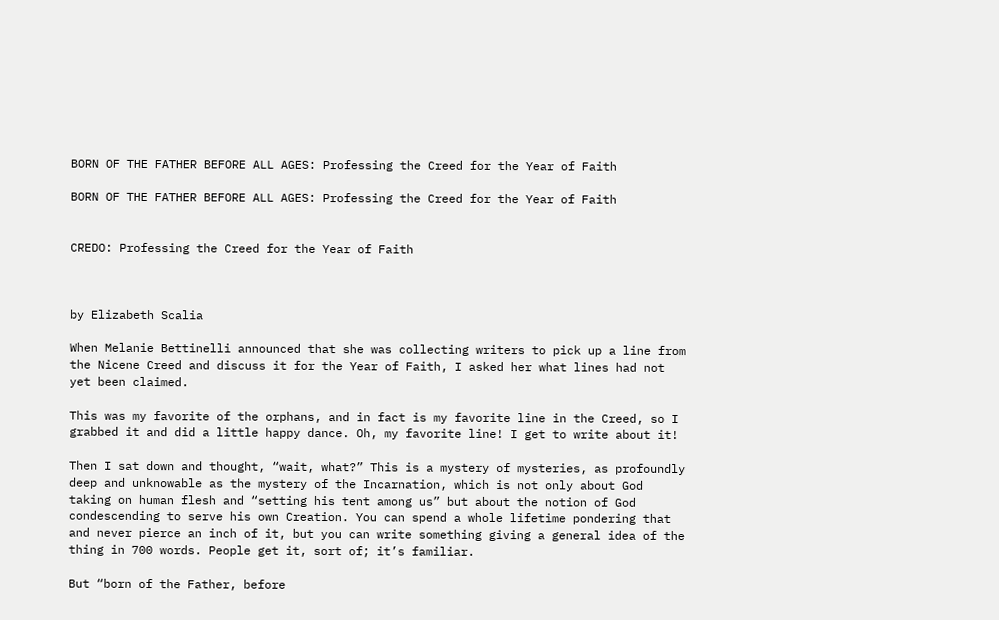BORN OF THE FATHER BEFORE ALL AGES: Professing the Creed for the Year of Faith

BORN OF THE FATHER BEFORE ALL AGES: Professing the Creed for the Year of Faith


CREDO: Professing the Creed for the Year of Faith



by Elizabeth Scalia

When Melanie Bettinelli announced that she was collecting writers to pick up a line from the Nicene Creed and discuss it for the Year of Faith, I asked her what lines had not yet been claimed.

This was my favorite of the orphans, and in fact is my favorite line in the Creed, so I grabbed it and did a little happy dance. Oh, my favorite line! I get to write about it!

Then I sat down and thought, “wait, what?” This is a mystery of mysteries, as profoundly deep and unknowable as the mystery of the Incarnation, which is not only about God taking on human flesh and “setting his tent among us” but about the notion of God condescending to serve his own Creation. You can spend a whole lifetime pondering that and never pierce an inch of it, but you can write something giving a general idea of the thing in 700 words. People get it, sort of; it’s familiar.

But “born of the Father, before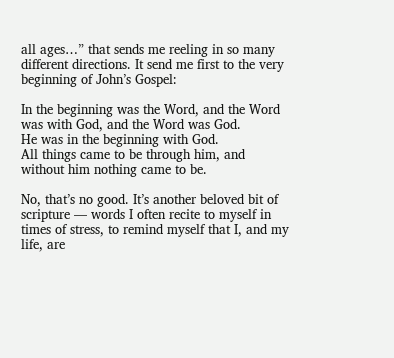all ages…” that sends me reeling in so many different directions. It send me first to the very beginning of John’s Gospel:

In the beginning was the Word, and the Word was with God, and the Word was God.
He was in the beginning with God.
All things came to be through him, and without him nothing came to be.

No, that’s no good. It’s another beloved bit of scripture — words I often recite to myself in times of stress, to remind myself that I, and my life, are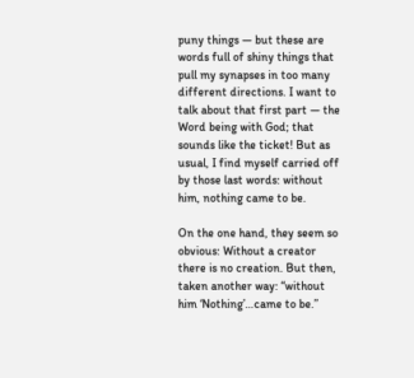puny things — but these are words full of shiny things that pull my synapses in too many different directions. I want to talk about that first part — the Word being with God; that sounds like the ticket! But as usual, I find myself carried off by those last words: without him, nothing came to be.

On the one hand, they seem so obvious: Without a creator there is no creation. But then, taken another way: “without him ‘Nothing’…came to be.”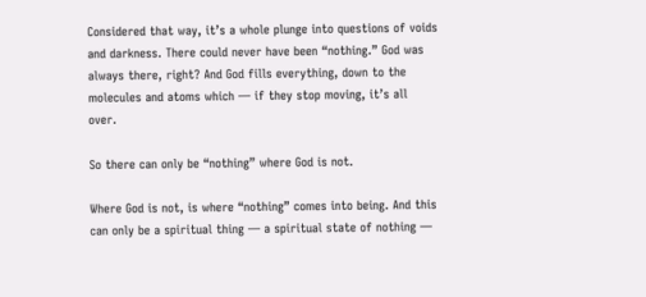Considered that way, it’s a whole plunge into questions of voids and darkness. There could never have been “nothing.” God was always there, right? And God fills everything, down to the molecules and atoms which — if they stop moving, it’s all over.

So there can only be “nothing” where God is not.

Where God is not, is where “nothing” comes into being. And this can only be a spiritual thing — a spiritual state of nothing —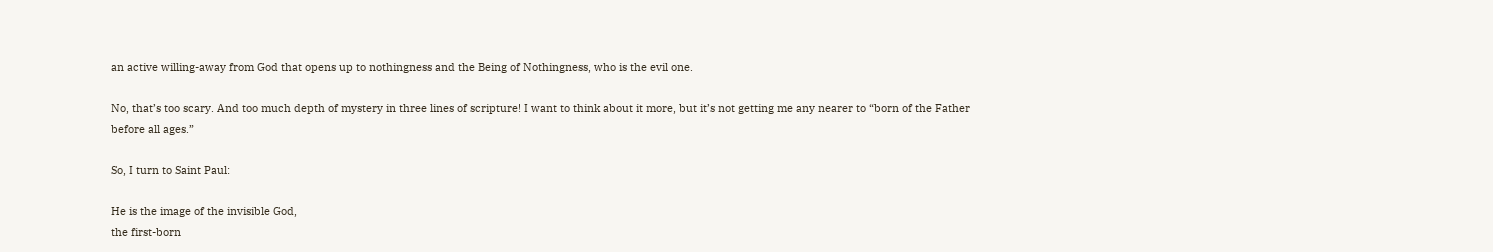an active willing-away from God that opens up to nothingness and the Being of Nothingness, who is the evil one.

No, that’s too scary. And too much depth of mystery in three lines of scripture! I want to think about it more, but it’s not getting me any nearer to “born of the Father before all ages.”

So, I turn to Saint Paul:

He is the image of the invisible God,
the first-born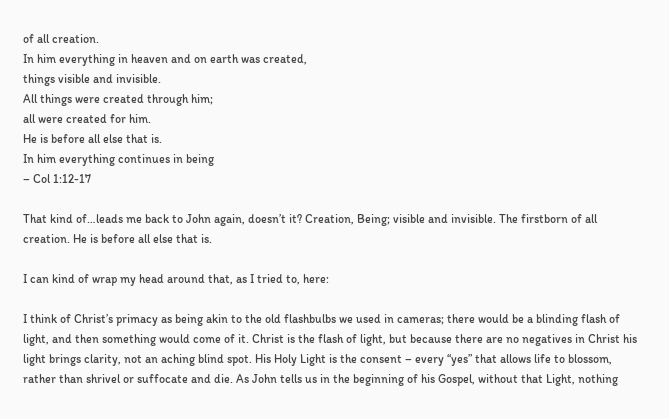of all creation.
In him everything in heaven and on earth was created,
things visible and invisible.
All things were created through him;
all were created for him.
He is before all else that is.
In him everything continues in being
– Col 1:12-17

That kind of…leads me back to John again, doesn’t it? Creation, Being; visible and invisible. The firstborn of all creation. He is before all else that is.

I can kind of wrap my head around that, as I tried to, here:

I think of Christ’s primacy as being akin to the old flashbulbs we used in cameras; there would be a blinding flash of light, and then something would come of it. Christ is the flash of light, but because there are no negatives in Christ his light brings clarity, not an aching blind spot. His Holy Light is the consent – every “yes” that allows life to blossom, rather than shrivel or suffocate and die. As John tells us in the beginning of his Gospel, without that Light, nothing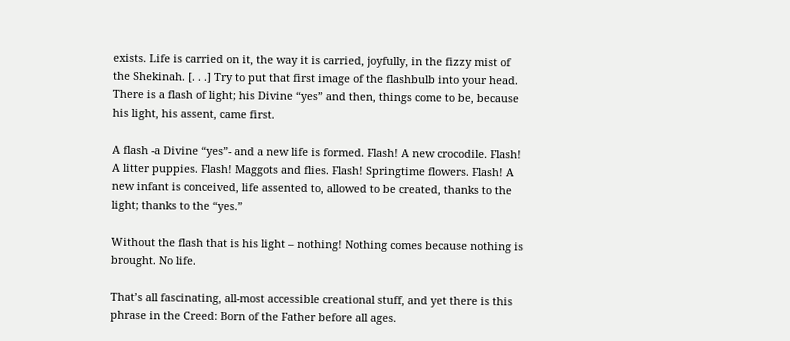exists. Life is carried on it, the way it is carried, joyfully, in the fizzy mist of the Shekinah. [. . .] Try to put that first image of the flashbulb into your head. There is a flash of light; his Divine “yes” and then, things come to be, because his light, his assent, came first.

A flash -a Divine “yes”- and a new life is formed. Flash! A new crocodile. Flash! A litter puppies. Flash! Maggots and flies. Flash! Springtime flowers. Flash! A new infant is conceived, life assented to, allowed to be created, thanks to the light; thanks to the “yes.”

Without the flash that is his light – nothing! Nothing comes because nothing is brought. No life.

That’s all fascinating, all-most accessible creational stuff, and yet there is this phrase in the Creed: Born of the Father before all ages.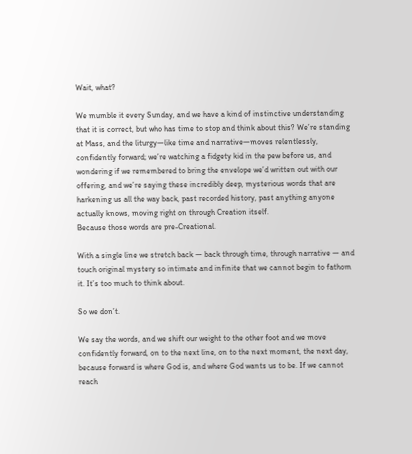Wait, what?

We mumble it every Sunday, and we have a kind of instinctive understanding that it is correct, but who has time to stop and think about this? We’re standing at Mass, and the liturgy—like time and narrative—moves relentlessly, confidently forward; we’re watching a fidgety kid in the pew before us, and wondering if we remembered to bring the envelope we’d written out with our offering, and we’re saying these incredibly deep, mysterious words that are harkening us all the way back, past recorded history, past anything anyone actually knows, moving right on through Creation itself.
Because those words are pre-Creational.

With a single line we stretch back — back through time, through narrative — and touch original mystery so intimate and infinite that we cannot begin to fathom it. It’s too much to think about.

So we don’t.

We say the words, and we shift our weight to the other foot and we move confidently forward, on to the next line, on to the next moment, the next day, because forward is where God is, and where God wants us to be. If we cannot reach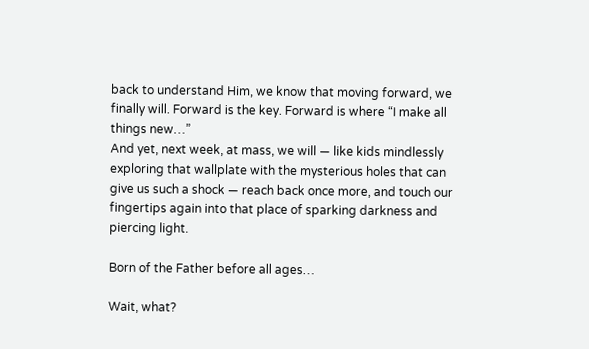back to understand Him, we know that moving forward, we finally will. Forward is the key. Forward is where “I make all things new…”
And yet, next week, at mass, we will — like kids mindlessly exploring that wallplate with the mysterious holes that can give us such a shock — reach back once more, and touch our fingertips again into that place of sparking darkness and piercing light.

Born of the Father before all ages…

Wait, what?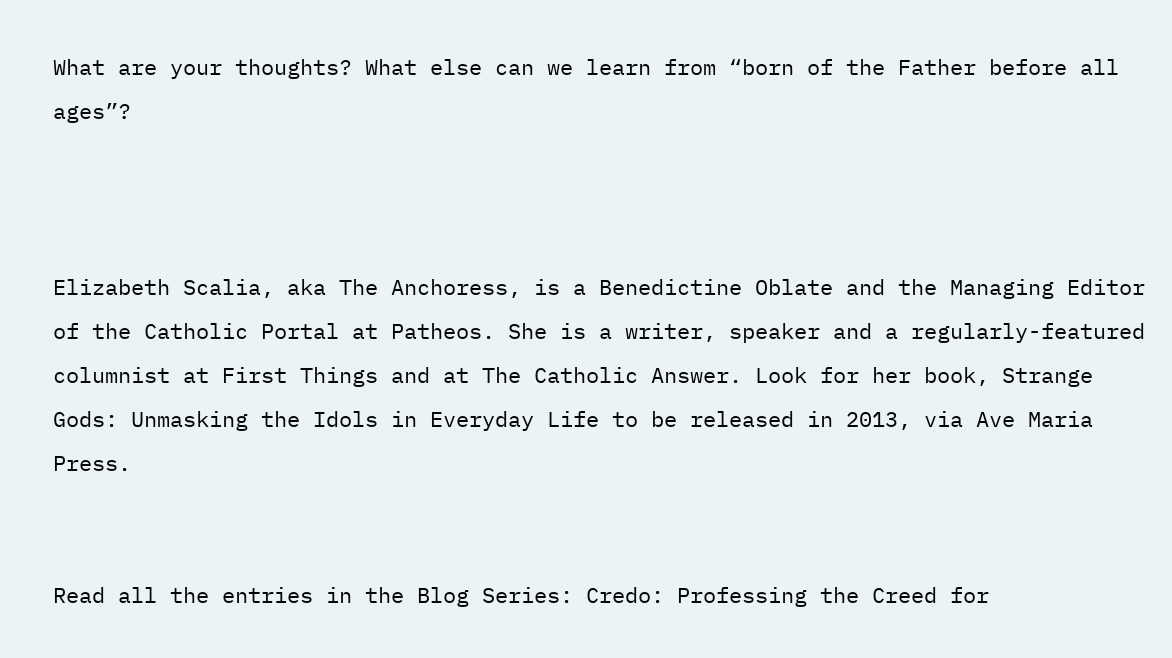What are your thoughts? What else can we learn from “born of the Father before all ages”?



Elizabeth Scalia, aka The Anchoress, is a Benedictine Oblate and the Managing Editor of the Catholic Portal at Patheos. She is a writer, speaker and a regularly-featured columnist at First Things and at The Catholic Answer. Look for her book, Strange Gods: Unmasking the Idols in Everyday Life to be released in 2013, via Ave Maria Press.


Read all the entries in the Blog Series: Credo: Professing the Creed for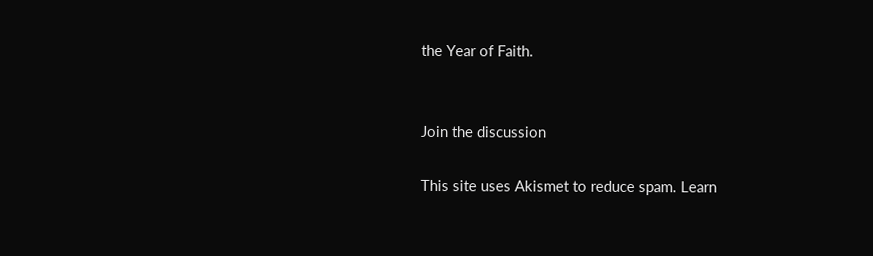the Year of Faith.


Join the discussion

This site uses Akismet to reduce spam. Learn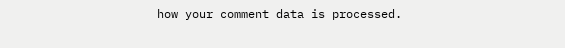how your comment data is processed.